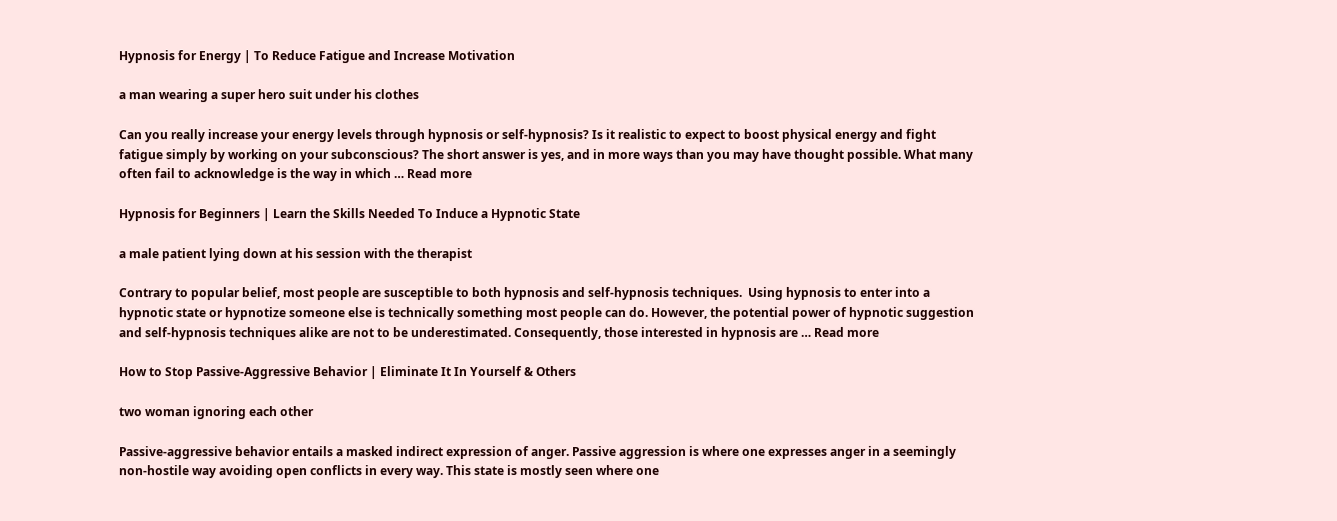Hypnosis for Energy | To Reduce Fatigue and Increase Motivation

a man wearing a super hero suit under his clothes

Can you really increase your energy levels through hypnosis or self-hypnosis? Is it realistic to expect to boost physical energy and fight fatigue simply by working on your subconscious? The short answer is yes, and in more ways than you may have thought possible. What many often fail to acknowledge is the way in which … Read more

Hypnosis for Beginners | Learn the Skills Needed To Induce a Hypnotic State

a male patient lying down at his session with the therapist

Contrary to popular belief, most people are susceptible to both hypnosis and self-hypnosis techniques.  Using hypnosis to enter into a hypnotic state or hypnotize someone else is technically something most people can do. However, the potential power of hypnotic suggestion and self-hypnosis techniques alike are not to be underestimated. Consequently, those interested in hypnosis are … Read more

How to Stop Passive-Aggressive Behavior | Eliminate It In Yourself & Others

two woman ignoring each other

Passive-aggressive behavior entails a masked indirect expression of anger. Passive aggression is where one expresses anger in a seemingly non-hostile way avoiding open conflicts in every way. This state is mostly seen where one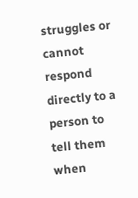struggles or cannot respond directly to a person to tell them when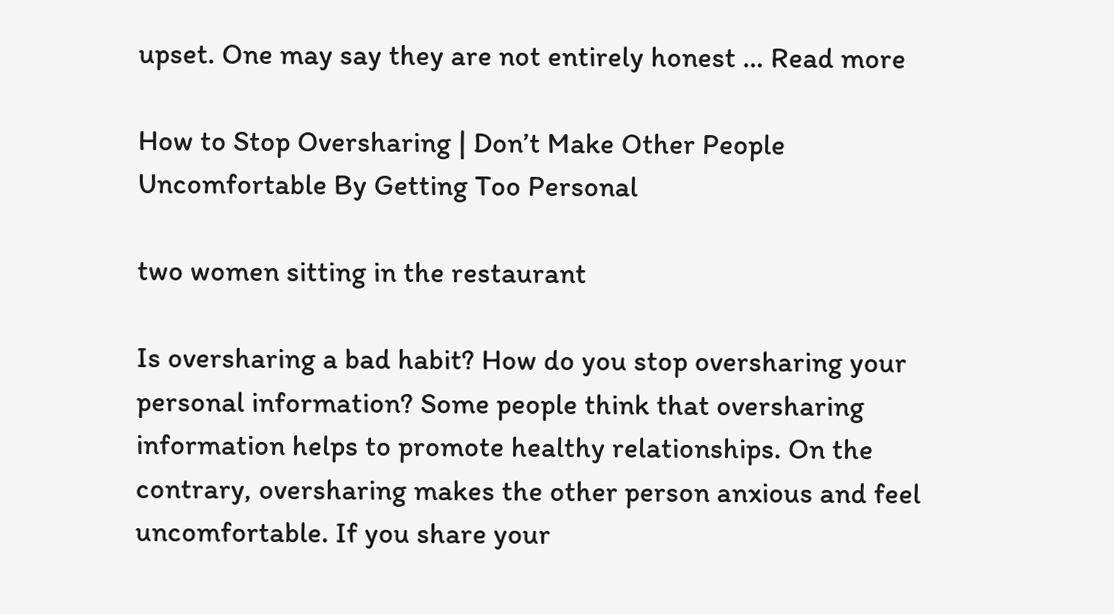upset. One may say they are not entirely honest … Read more

How to Stop Oversharing | Don’t Make Other People Uncomfortable By Getting Too Personal

two women sitting in the restaurant

Is oversharing a bad habit? How do you stop oversharing your personal information? Some people think that oversharing information helps to promote healthy relationships. On the contrary, oversharing makes the other person anxious and feel uncomfortable. If you share your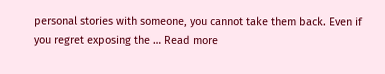personal stories with someone, you cannot take them back. Even if you regret exposing the … Read more